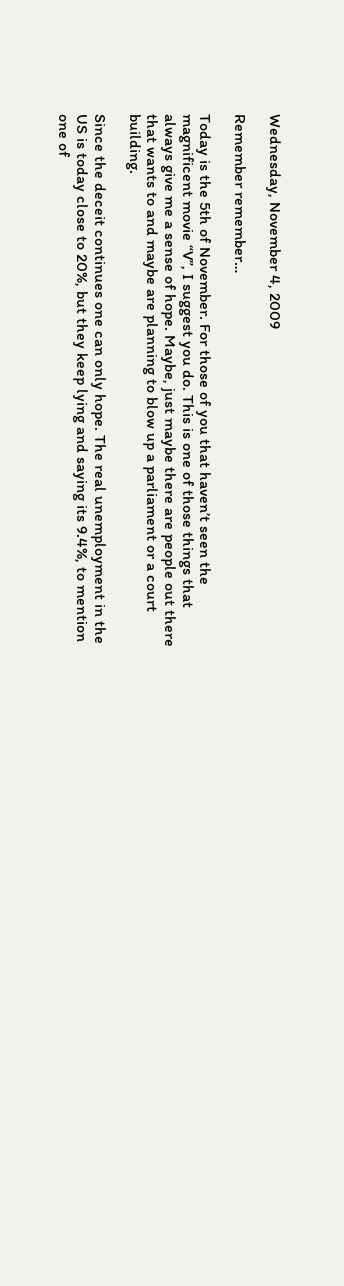Wednesday, November 4, 2009

Remember remember…

Today is the 5th of November. For those of you that haven’t seen the magnificent movie “V”, I suggest you do. This is one of those things that always give me a sense of hope. Maybe, just maybe there are people out there that wants to and maybe are planning to blow up a parliament or a court building.

Since the deceit continues one can only hope. The real unemployment in the US is today close to 20%, but they keep lying and saying its 9.4%, to mention one of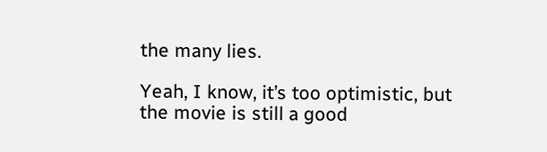the many lies.

Yeah, I know, it’s too optimistic, but the movie is still a good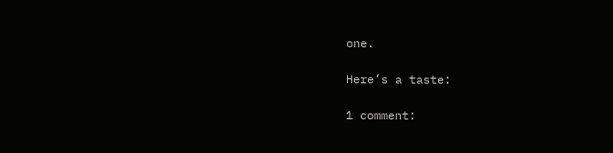one.

Here’s a taste:

1 comment: